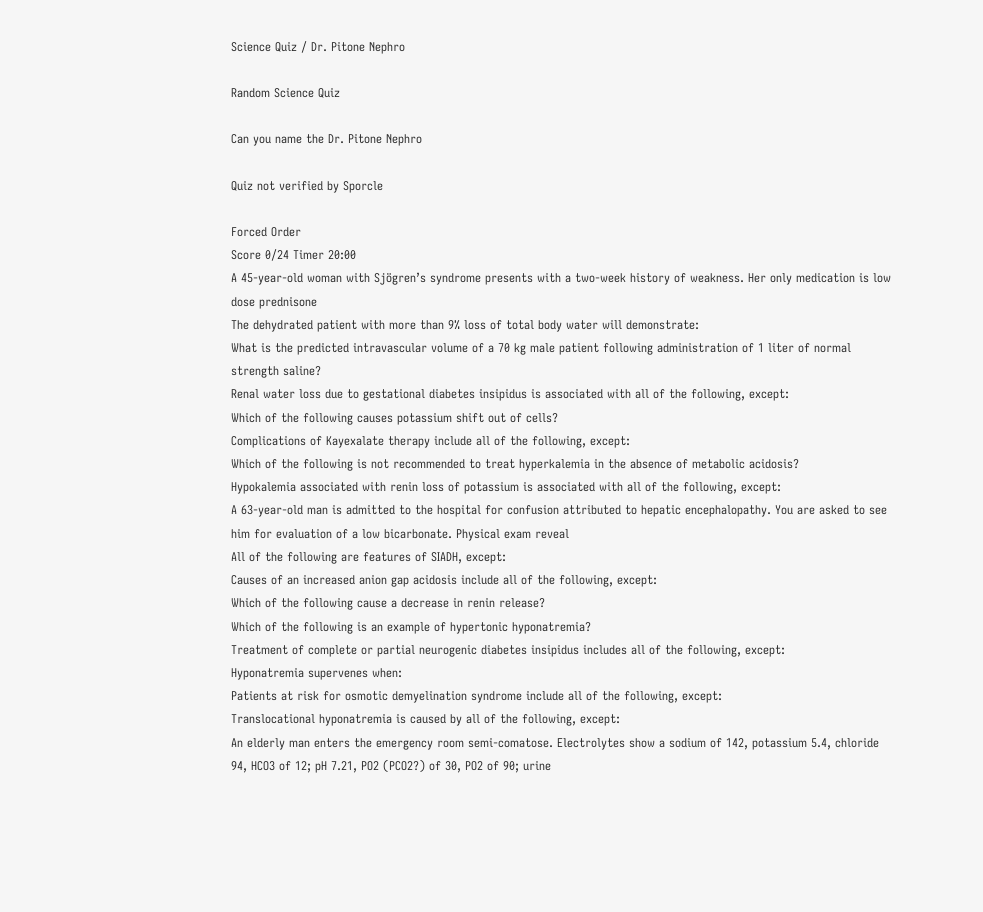Science Quiz / Dr. Pitone Nephro

Random Science Quiz

Can you name the Dr. Pitone Nephro

Quiz not verified by Sporcle

Forced Order
Score 0/24 Timer 20:00
A 45-year-old woman with Sjögren’s syndrome presents with a two-week history of weakness. Her only medication is low dose prednisone
The dehydrated patient with more than 9% loss of total body water will demonstrate:
What is the predicted intravascular volume of a 70 kg male patient following administration of 1 liter of normal strength saline?
Renal water loss due to gestational diabetes insipidus is associated with all of the following, except:
Which of the following causes potassium shift out of cells?
Complications of Kayexalate therapy include all of the following, except:
Which of the following is not recommended to treat hyperkalemia in the absence of metabolic acidosis?
Hypokalemia associated with renin loss of potassium is associated with all of the following, except:
A 63-year-old man is admitted to the hospital for confusion attributed to hepatic encephalopathy. You are asked to see him for evaluation of a low bicarbonate. Physical exam reveal
All of the following are features of SIADH, except:
Causes of an increased anion gap acidosis include all of the following, except:
Which of the following cause a decrease in renin release?
Which of the following is an example of hypertonic hyponatremia?
Treatment of complete or partial neurogenic diabetes insipidus includes all of the following, except:
Hyponatremia supervenes when:
Patients at risk for osmotic demyelination syndrome include all of the following, except:
Translocational hyponatremia is caused by all of the following, except:
An elderly man enters the emergency room semi-comatose. Electrolytes show a sodium of 142, potassium 5.4, chloride 94, HCO3 of 12; pH 7.21, PO2 (PCO2?) of 30, PO2 of 90; urine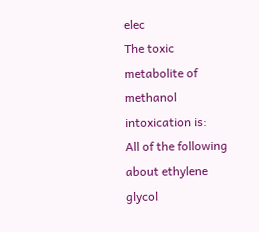elec
The toxic metabolite of methanol intoxication is:
All of the following about ethylene glycol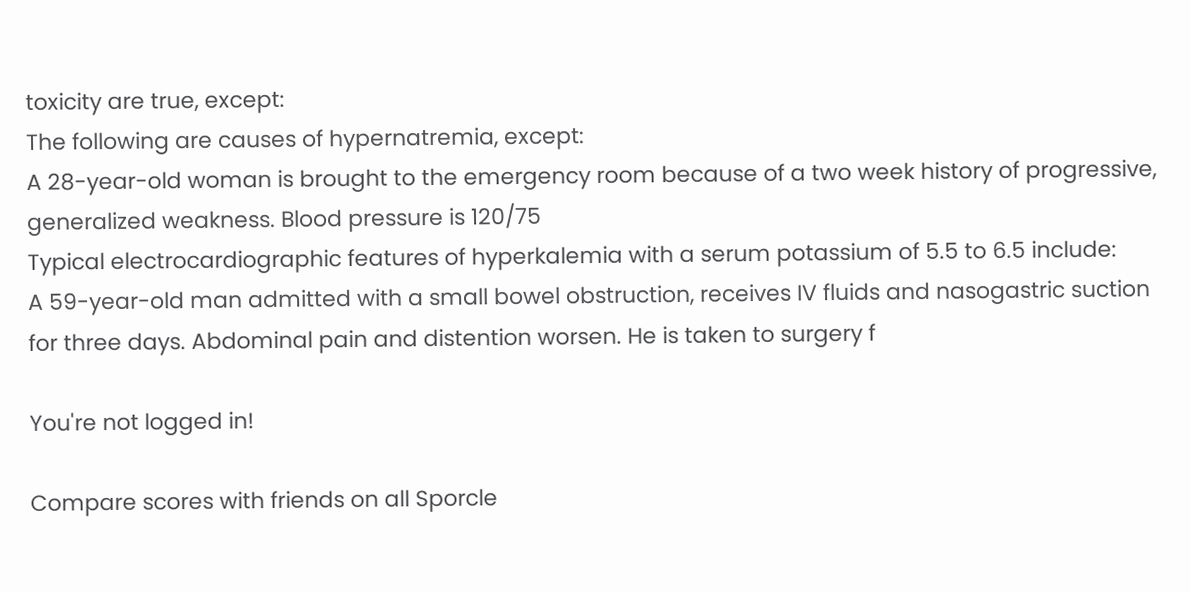toxicity are true, except:
The following are causes of hypernatremia, except:
A 28-year-old woman is brought to the emergency room because of a two week history of progressive, generalized weakness. Blood pressure is 120/75
Typical electrocardiographic features of hyperkalemia with a serum potassium of 5.5 to 6.5 include:
A 59-year-old man admitted with a small bowel obstruction, receives IV fluids and nasogastric suction for three days. Abdominal pain and distention worsen. He is taken to surgery f

You're not logged in!

Compare scores with friends on all Sporcle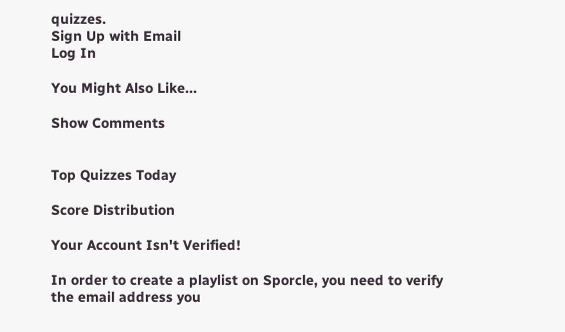quizzes.
Sign Up with Email
Log In

You Might Also Like...

Show Comments


Top Quizzes Today

Score Distribution

Your Account Isn't Verified!

In order to create a playlist on Sporcle, you need to verify the email address you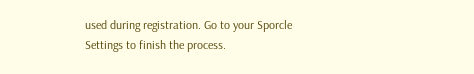used during registration. Go to your Sporcle Settings to finish the process.